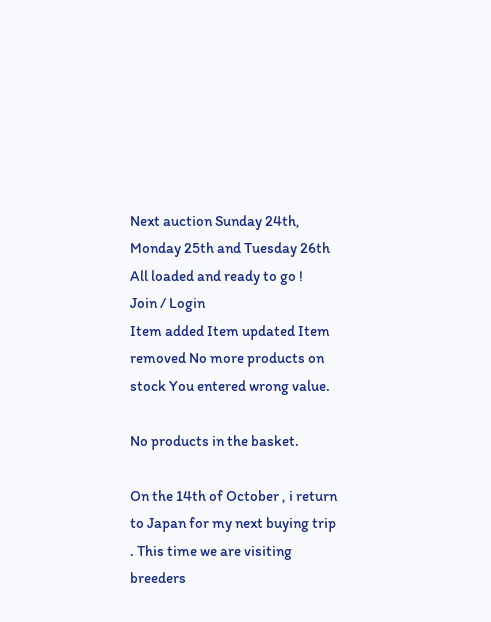Next auction Sunday 24th, Monday 25th and Tuesday 26th All loaded and ready to go !
Join / Login
Item added Item updated Item removed No more products on stock You entered wrong value.

No products in the basket.

On the 14th of October , i return to Japan for my next buying trip . This time we are visiting breeders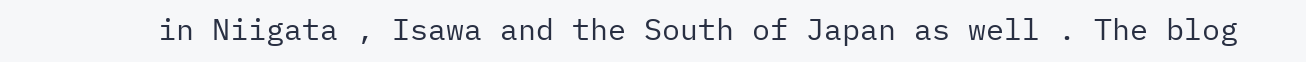in Niigata , Isawa and the South of Japan as well . The blog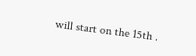will start on the 15th .